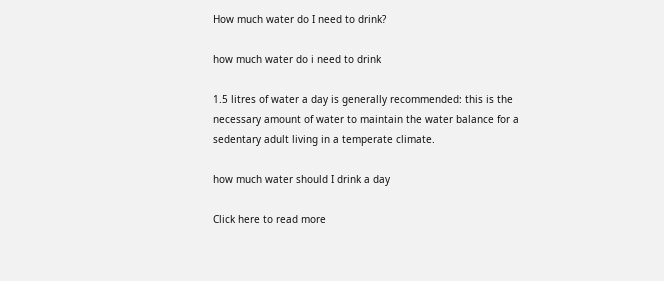How much water do I need to drink?

how much water do i need to drink

1.5 litres of water a day is generally recommended: this is the necessary amount of water to maintain the water balance for a sedentary adult living in a temperate climate.

how much water should I drink a day

Click here to read more